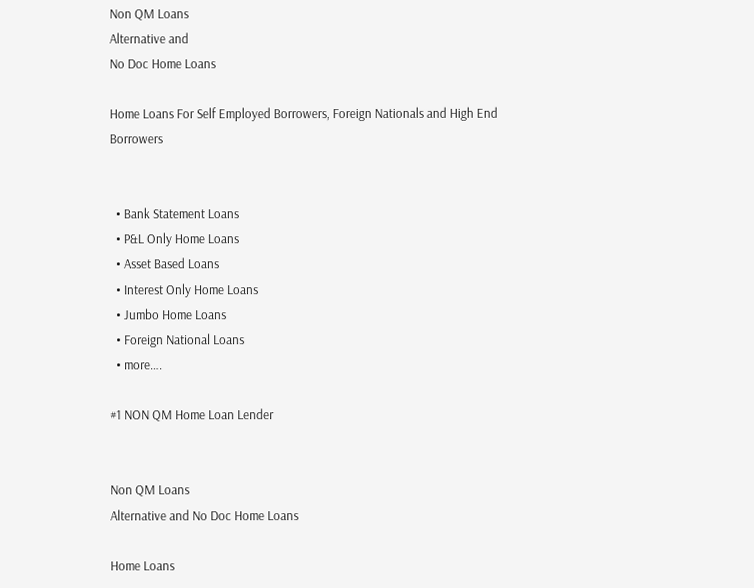Non QM Loans
Alternative and
No Doc Home Loans

Home Loans For Self Employed Borrowers, Foreign Nationals and High End Borrowers


  • Bank Statement Loans
  • P&L Only Home Loans
  • Asset Based Loans
  • Interest Only Home Loans
  • Jumbo Home Loans
  • Foreign National Loans
  • more….

#1 NON QM Home Loan Lender


Non QM Loans
Alternative and No Doc Home Loans

Home Loans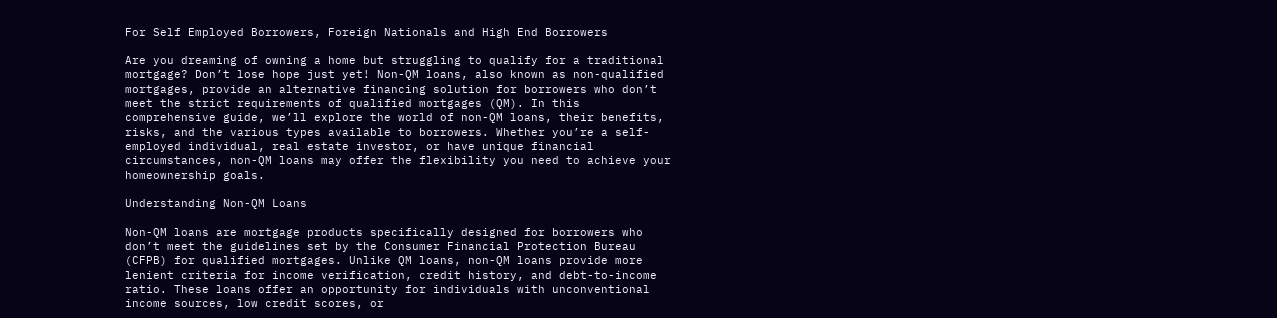For Self Employed Borrowers, Foreign Nationals and High End Borrowers

Are you dreaming of owning a home but struggling to qualify for a traditional mortgage? Don’t lose hope just yet! Non-QM loans, also known as non-qualified mortgages, provide an alternative financing solution for borrowers who don’t meet the strict requirements of qualified mortgages (QM). In this comprehensive guide, we’ll explore the world of non-QM loans, their benefits, risks, and the various types available to borrowers. Whether you’re a self-employed individual, real estate investor, or have unique financial circumstances, non-QM loans may offer the flexibility you need to achieve your homeownership goals.

Understanding Non-QM Loans

Non-QM loans are mortgage products specifically designed for borrowers who don’t meet the guidelines set by the Consumer Financial Protection Bureau (CFPB) for qualified mortgages. Unlike QM loans, non-QM loans provide more lenient criteria for income verification, credit history, and debt-to-income ratio. These loans offer an opportunity for individuals with unconventional income sources, low credit scores, or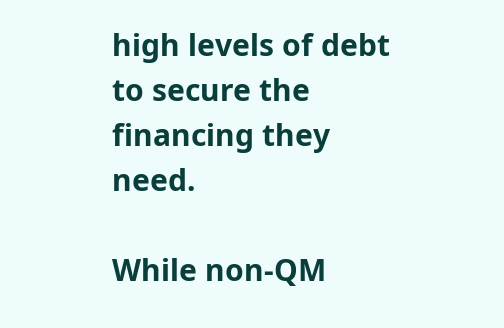high levels of debt to secure the financing they need.

While non-QM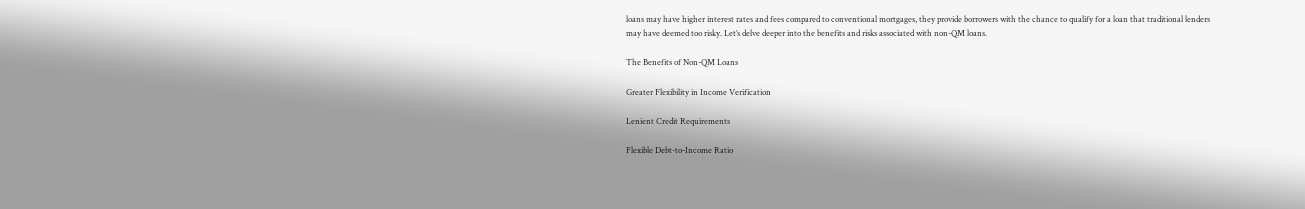loans may have higher interest rates and fees compared to conventional mortgages, they provide borrowers with the chance to qualify for a loan that traditional lenders may have deemed too risky. Let’s delve deeper into the benefits and risks associated with non-QM loans.

The Benefits of Non-QM Loans

Greater Flexibility in Income Verification

Lenient Credit Requirements

Flexible Debt-to-Income Ratio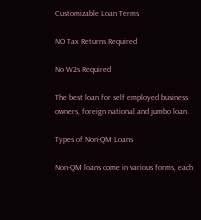Customizable Loan Terms

NO Tax Returns Required

No W2s Required

The best loan for self employed business owners, foreign national and jumbo loan.

Types of Non-QM Loans

Non-QM loans come in various forms, each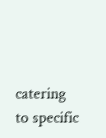catering to specific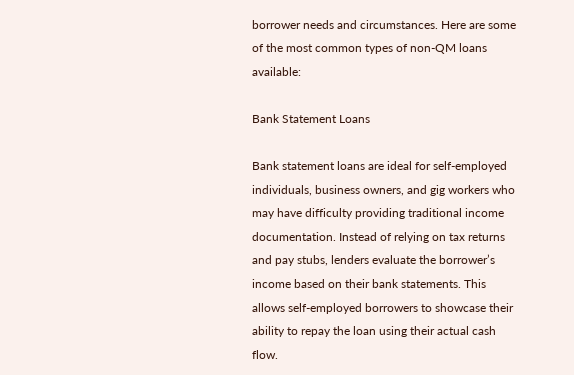borrower needs and circumstances. Here are some of the most common types of non-QM loans available:

Bank Statement Loans

Bank statement loans are ideal for self-employed individuals, business owners, and gig workers who may have difficulty providing traditional income documentation. Instead of relying on tax returns and pay stubs, lenders evaluate the borrower’s income based on their bank statements. This allows self-employed borrowers to showcase their ability to repay the loan using their actual cash flow.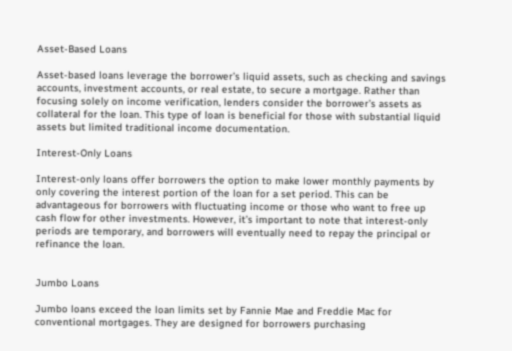Asset-Based Loans

Asset-based loans leverage the borrower’s liquid assets, such as checking and savings accounts, investment accounts, or real estate, to secure a mortgage. Rather than focusing solely on income verification, lenders consider the borrower’s assets as collateral for the loan. This type of loan is beneficial for those with substantial liquid assets but limited traditional income documentation.

Interest-Only Loans

Interest-only loans offer borrowers the option to make lower monthly payments by only covering the interest portion of the loan for a set period. This can be advantageous for borrowers with fluctuating income or those who want to free up cash flow for other investments. However, it’s important to note that interest-only periods are temporary, and borrowers will eventually need to repay the principal or refinance the loan.


Jumbo Loans

Jumbo loans exceed the loan limits set by Fannie Mae and Freddie Mac for conventional mortgages. They are designed for borrowers purchasing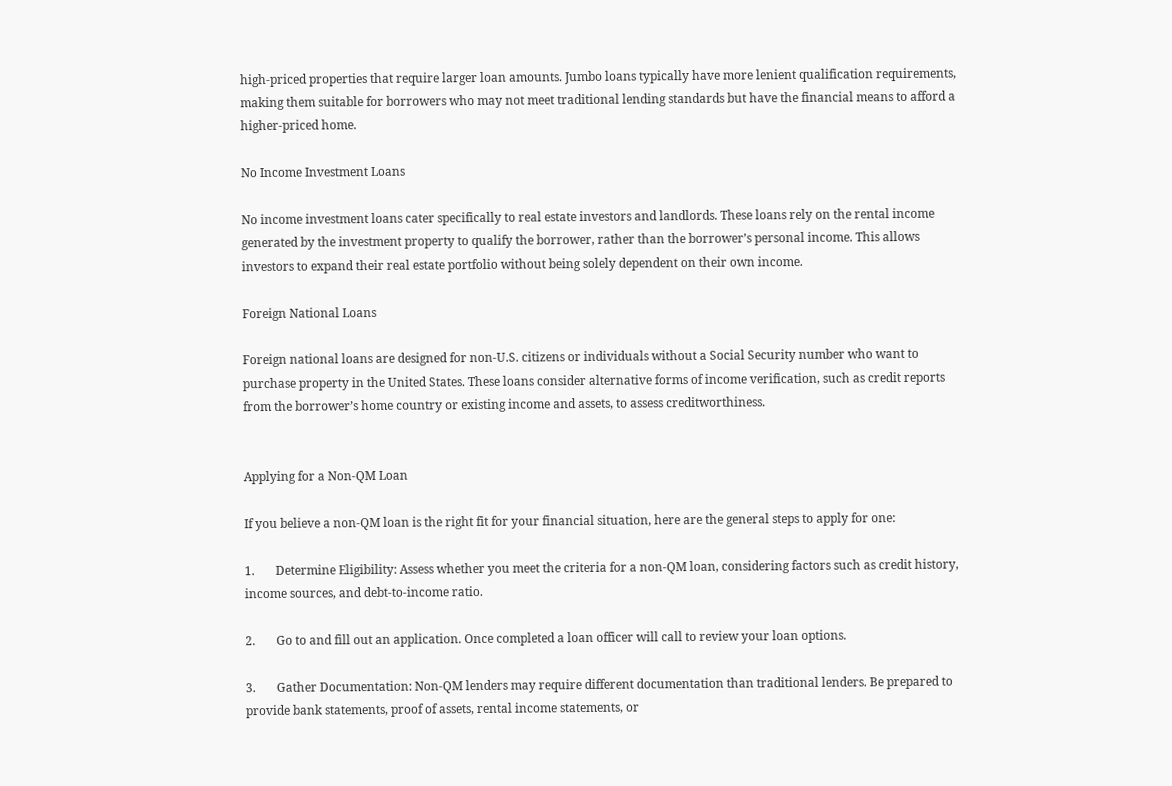high-priced properties that require larger loan amounts. Jumbo loans typically have more lenient qualification requirements, making them suitable for borrowers who may not meet traditional lending standards but have the financial means to afford a higher-priced home.

No Income Investment Loans

No income investment loans cater specifically to real estate investors and landlords. These loans rely on the rental income generated by the investment property to qualify the borrower, rather than the borrower’s personal income. This allows investors to expand their real estate portfolio without being solely dependent on their own income.

Foreign National Loans

Foreign national loans are designed for non-U.S. citizens or individuals without a Social Security number who want to purchase property in the United States. These loans consider alternative forms of income verification, such as credit reports from the borrower’s home country or existing income and assets, to assess creditworthiness.


Applying for a Non-QM Loan

If you believe a non-QM loan is the right fit for your financial situation, here are the general steps to apply for one:

1.       Determine Eligibility: Assess whether you meet the criteria for a non-QM loan, considering factors such as credit history, income sources, and debt-to-income ratio.

2.       Go to and fill out an application. Once completed a loan officer will call to review your loan options.

3.       Gather Documentation: Non-QM lenders may require different documentation than traditional lenders. Be prepared to provide bank statements, proof of assets, rental income statements, or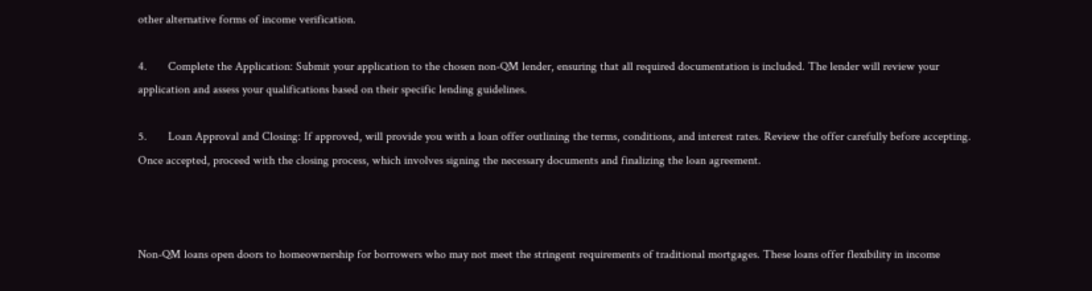other alternative forms of income verification.

4.       Complete the Application: Submit your application to the chosen non-QM lender, ensuring that all required documentation is included. The lender will review your application and assess your qualifications based on their specific lending guidelines.

5.       Loan Approval and Closing: If approved, will provide you with a loan offer outlining the terms, conditions, and interest rates. Review the offer carefully before accepting. Once accepted, proceed with the closing process, which involves signing the necessary documents and finalizing the loan agreement.



Non-QM loans open doors to homeownership for borrowers who may not meet the stringent requirements of traditional mortgages. These loans offer flexibility in income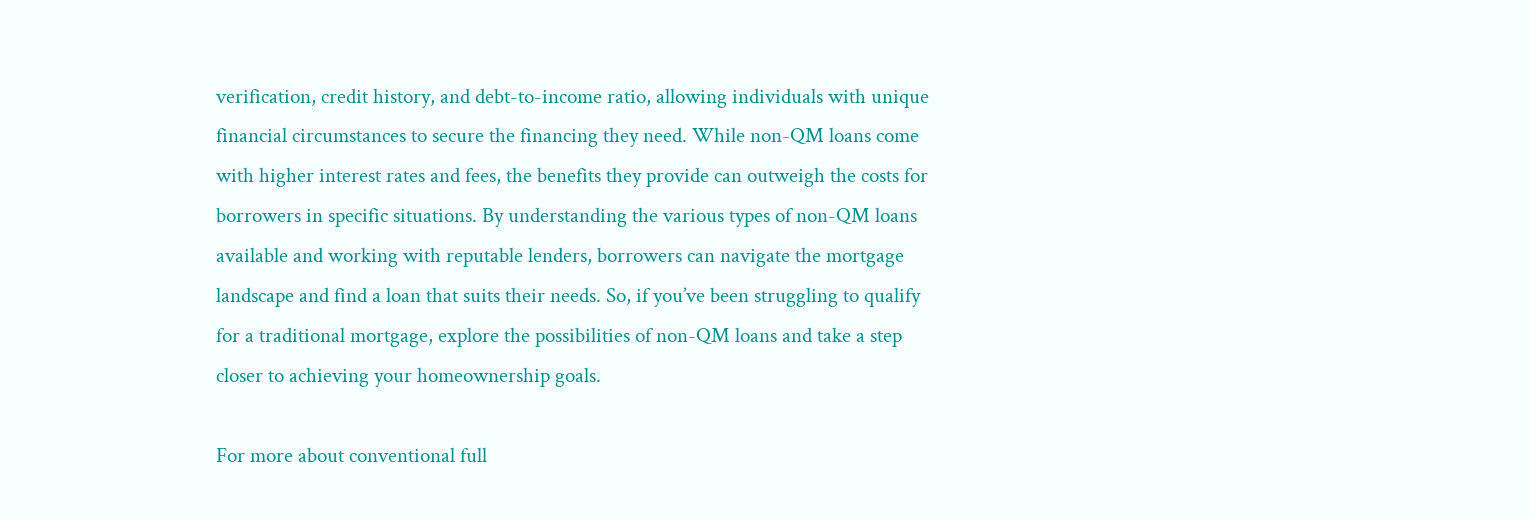verification, credit history, and debt-to-income ratio, allowing individuals with unique financial circumstances to secure the financing they need. While non-QM loans come with higher interest rates and fees, the benefits they provide can outweigh the costs for borrowers in specific situations. By understanding the various types of non-QM loans available and working with reputable lenders, borrowers can navigate the mortgage landscape and find a loan that suits their needs. So, if you’ve been struggling to qualify for a traditional mortgage, explore the possibilities of non-QM loans and take a step closer to achieving your homeownership goals.

For more about conventional full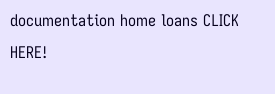documentation home loans CLICK HERE!